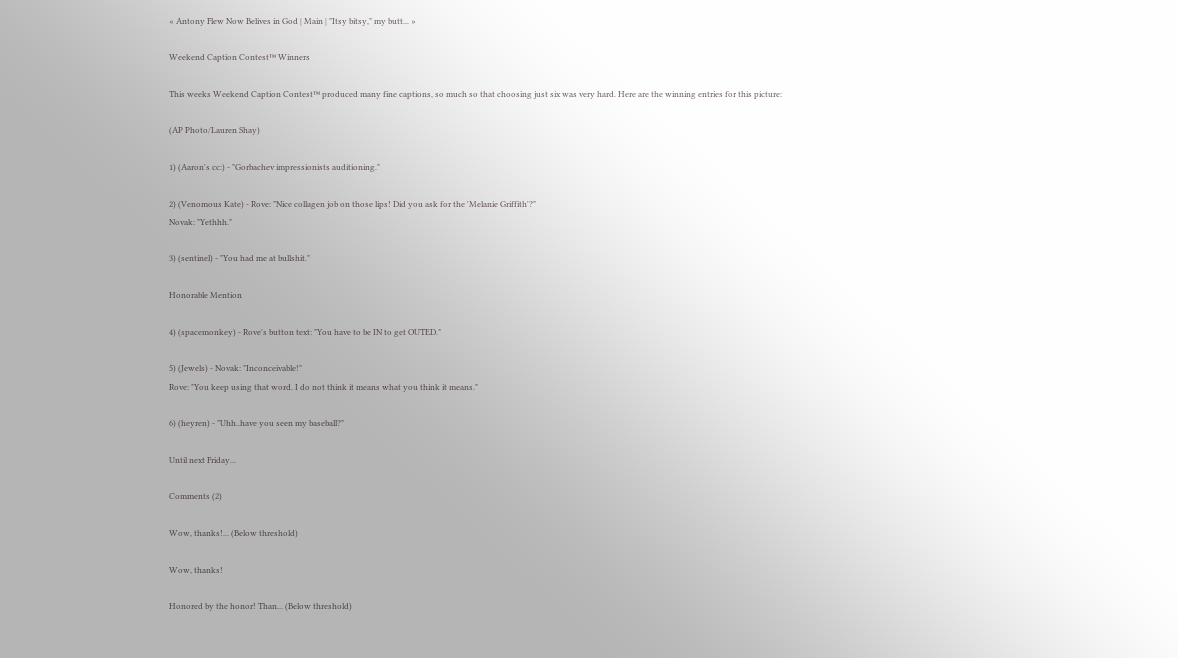« Antony Flew Now Belives in God | Main | "Itsy bitsy," my butt... »

Weekend Caption Contest™ Winners

This weeks Weekend Caption Contest™ produced many fine captions, so much so that choosing just six was very hard. Here are the winning entries for this picture:

(AP Photo/Lauren Shay)

1) (Aaron's cc:) - "Gorbachev impressionists auditioning."

2) (Venomous Kate) - Rove: "Nice collagen job on those lips! Did you ask for the 'Melanie Griffith'?"
Novak: "Yethhh."

3) (sentinel) - "You had me at bullshit."

Honorable Mention

4) (spacemonkey) - Rove's button text: "You have to be IN to get OUTED."

5) (Jewels) - Novak: "Inconceivable!"
Rove: "You keep using that word. I do not think it means what you think it means."

6) (heyren) - "Uhh..have you seen my baseball?"

Until next Friday...

Comments (2)

Wow, thanks!... (Below threshold)

Wow, thanks!

Honored by the honor! Than... (Below threshold)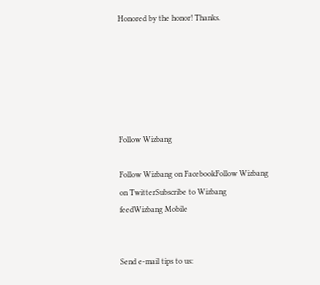Honored by the honor! Thanks.






Follow Wizbang

Follow Wizbang on FacebookFollow Wizbang on TwitterSubscribe to Wizbang feedWizbang Mobile


Send e-mail tips to us: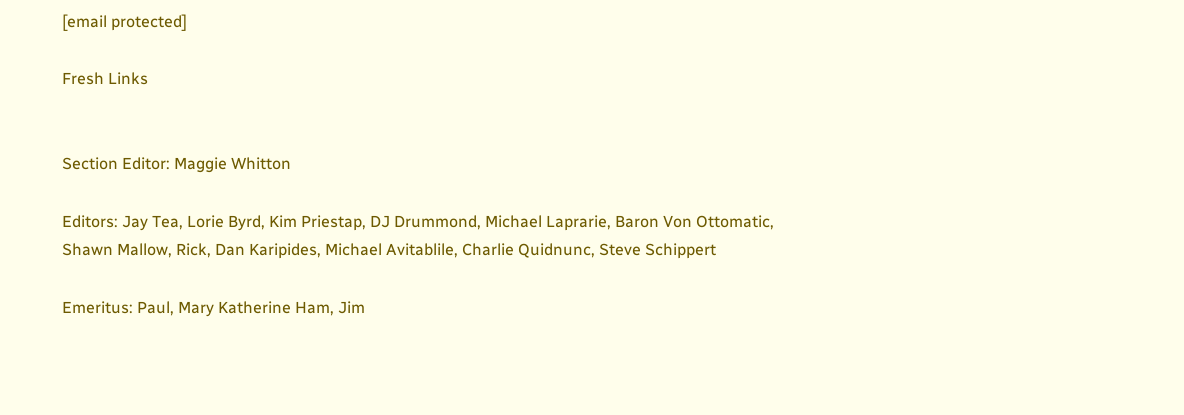[email protected]

Fresh Links


Section Editor: Maggie Whitton

Editors: Jay Tea, Lorie Byrd, Kim Priestap, DJ Drummond, Michael Laprarie, Baron Von Ottomatic, Shawn Mallow, Rick, Dan Karipides, Michael Avitablile, Charlie Quidnunc, Steve Schippert

Emeritus: Paul, Mary Katherine Ham, Jim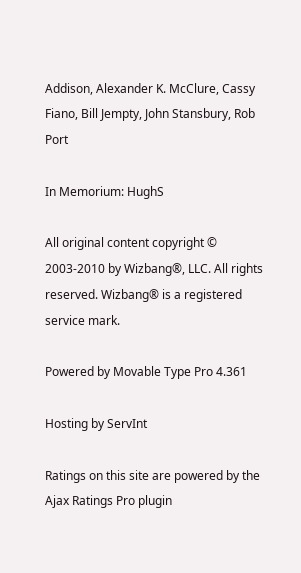Addison, Alexander K. McClure, Cassy Fiano, Bill Jempty, John Stansbury, Rob Port

In Memorium: HughS

All original content copyright © 2003-2010 by Wizbang®, LLC. All rights reserved. Wizbang® is a registered service mark.

Powered by Movable Type Pro 4.361

Hosting by ServInt

Ratings on this site are powered by the Ajax Ratings Pro plugin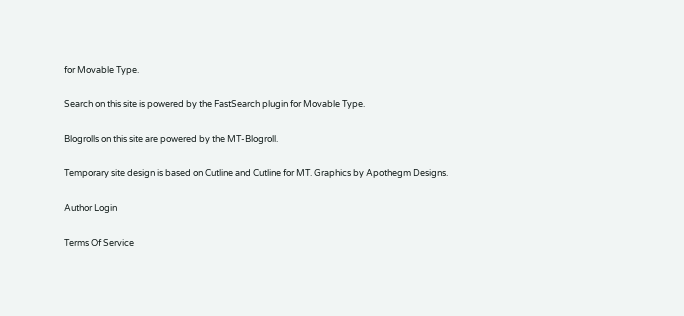for Movable Type.

Search on this site is powered by the FastSearch plugin for Movable Type.

Blogrolls on this site are powered by the MT-Blogroll.

Temporary site design is based on Cutline and Cutline for MT. Graphics by Apothegm Designs.

Author Login

Terms Of Service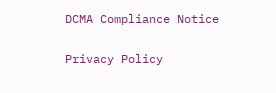DCMA Compliance Notice

Privacy Policy